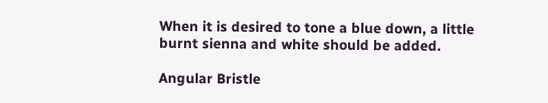When it is desired to tone a blue down, a little burnt sienna and white should be added.

Angular Bristle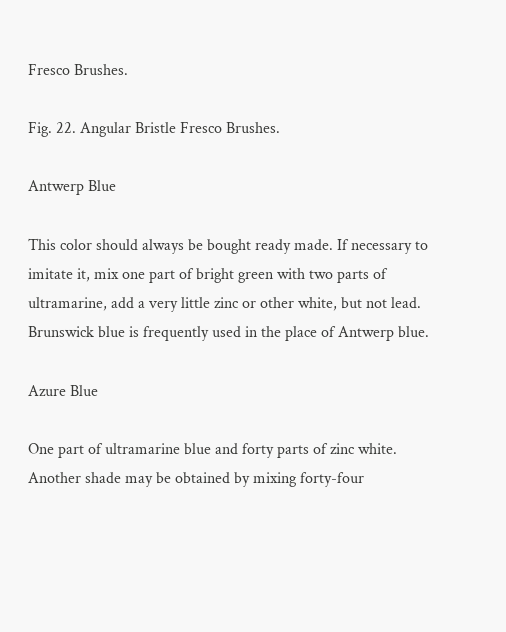Fresco Brushes.

Fig. 22. Angular Bristle Fresco Brushes.

Antwerp Blue

This color should always be bought ready made. If necessary to imitate it, mix one part of bright green with two parts of ultramarine, add a very little zinc or other white, but not lead. Brunswick blue is frequently used in the place of Antwerp blue.

Azure Blue

One part of ultramarine blue and forty parts of zinc white. Another shade may be obtained by mixing forty-four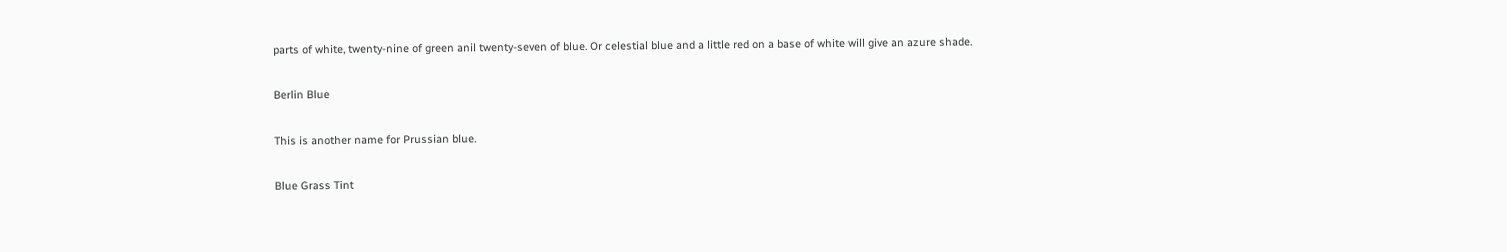parts of white, twenty-nine of green anil twenty-seven of blue. Or celestial blue and a little red on a base of white will give an azure shade.

Berlin Blue

This is another name for Prussian blue.

Blue Grass Tint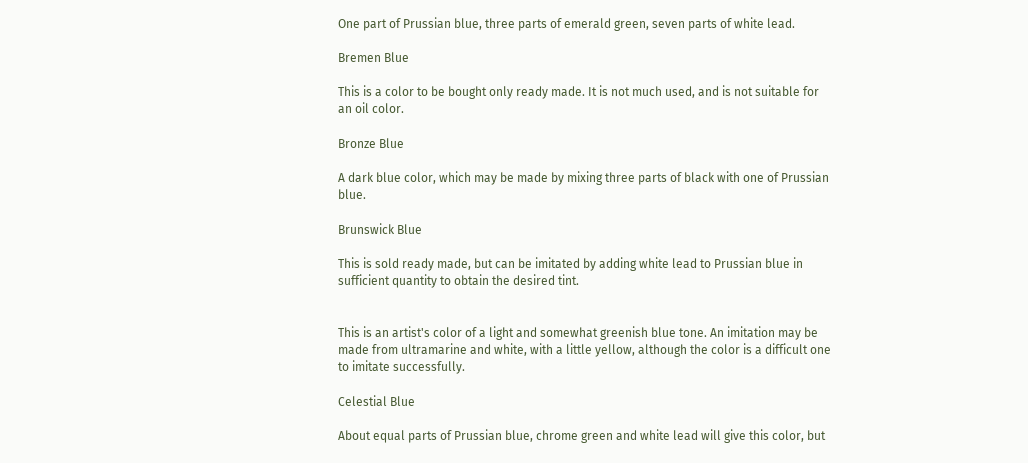One part of Prussian blue, three parts of emerald green, seven parts of white lead.

Bremen Blue

This is a color to be bought only ready made. It is not much used, and is not suitable for an oil color.

Bronze Blue

A dark blue color, which may be made by mixing three parts of black with one of Prussian blue.

Brunswick Blue

This is sold ready made, but can be imitated by adding white lead to Prussian blue in sufficient quantity to obtain the desired tint.


This is an artist's color of a light and somewhat greenish blue tone. An imitation may be made from ultramarine and white, with a little yellow, although the color is a difficult one to imitate successfully.

Celestial Blue

About equal parts of Prussian blue, chrome green and white lead will give this color, but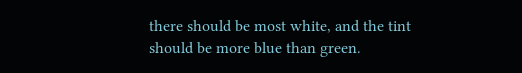there should be most white, and the tint should be more blue than green.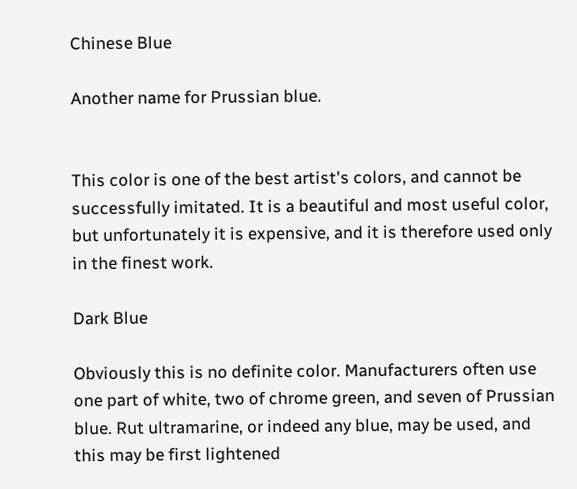Chinese Blue

Another name for Prussian blue.


This color is one of the best artist's colors, and cannot be successfully imitated. It is a beautiful and most useful color, but unfortunately it is expensive, and it is therefore used only in the finest work.

Dark Blue

Obviously this is no definite color. Manufacturers often use one part of white, two of chrome green, and seven of Prussian blue. Rut ultramarine, or indeed any blue, may be used, and this may be first lightened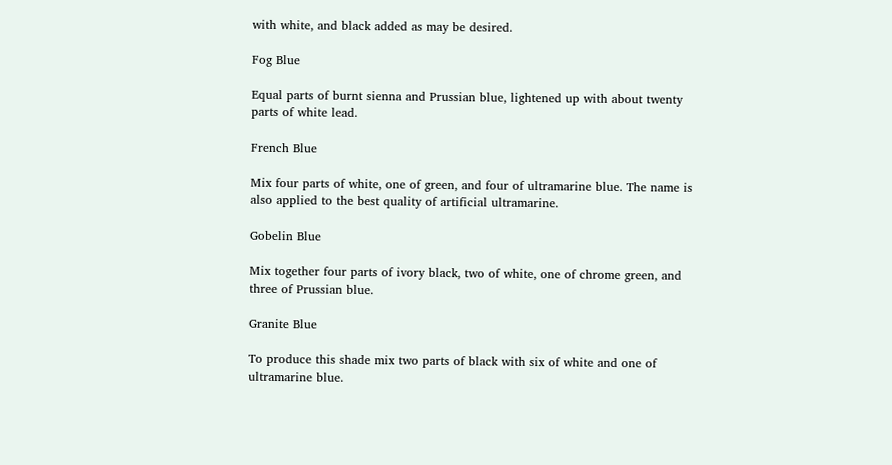with white, and black added as may be desired.

Fog Blue

Equal parts of burnt sienna and Prussian blue, lightened up with about twenty parts of white lead.

French Blue

Mix four parts of white, one of green, and four of ultramarine blue. The name is also applied to the best quality of artificial ultramarine.

Gobelin Blue

Mix together four parts of ivory black, two of white, one of chrome green, and three of Prussian blue.

Granite Blue

To produce this shade mix two parts of black with six of white and one of ultramarine blue.